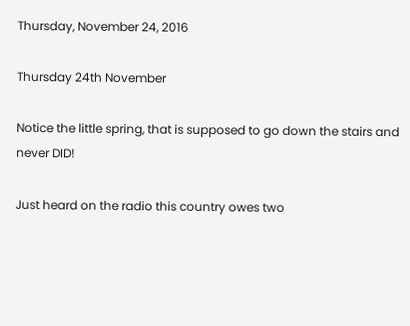Thursday, November 24, 2016

Thursday 24th November

Notice the little spring, that is supposed to go down the stairs and never DID!

Just heard on the radio this country owes two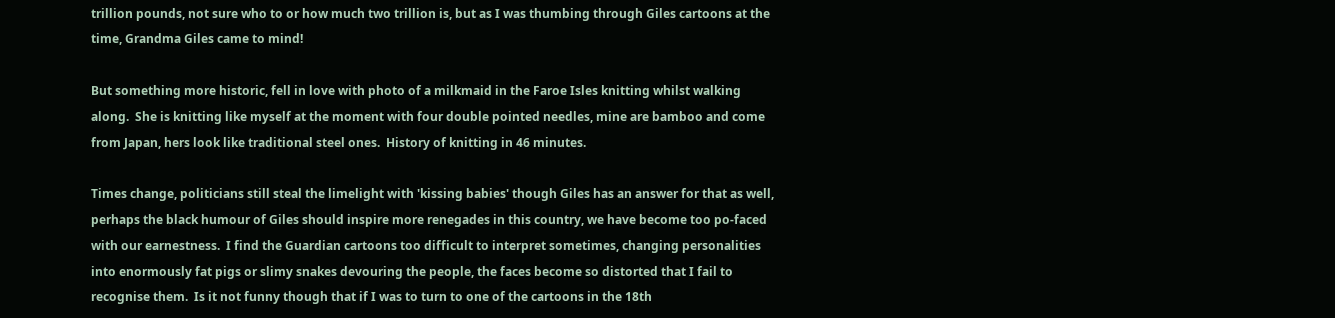trillion pounds, not sure who to or how much two trillion is, but as I was thumbing through Giles cartoons at the time, Grandma Giles came to mind!

But something more historic, fell in love with photo of a milkmaid in the Faroe Isles knitting whilst walking along.  She is knitting like myself at the moment with four double pointed needles, mine are bamboo and come from Japan, hers look like traditional steel ones.  History of knitting in 46 minutes.

Times change, politicians still steal the limelight with 'kissing babies' though Giles has an answer for that as well, perhaps the black humour of Giles should inspire more renegades in this country, we have become too po-faced with our earnestness.  I find the Guardian cartoons too difficult to interpret sometimes, changing personalities into enormously fat pigs or slimy snakes devouring the people, the faces become so distorted that I fail to recognise them.  Is it not funny though that if I was to turn to one of the cartoons in the 18th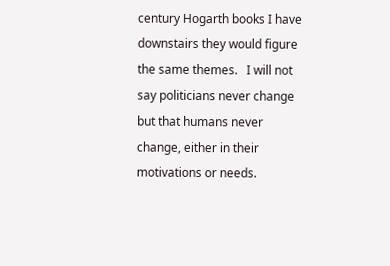century Hogarth books I have downstairs they would figure the same themes.   I will not say politicians never change but that humans never change, either in their motivations or needs.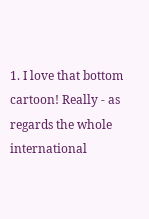1. I love that bottom cartoon! Really - as regards the whole international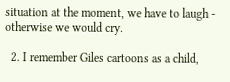situation at the moment, we have to laugh - otherwise we would cry.

  2. I remember Giles cartoons as a child,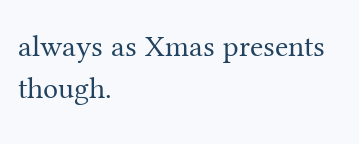always as Xmas presents though.